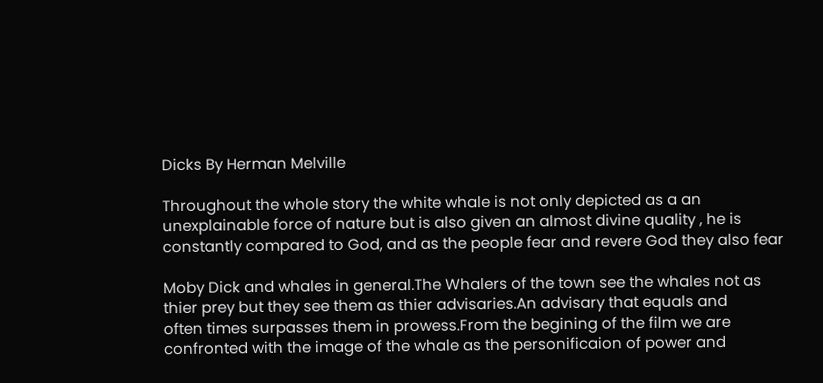Dicks By Herman Melville

Throughout the whole story the white whale is not only depicted as a an
unexplainable force of nature but is also given an almost divine quality , he is
constantly compared to God, and as the people fear and revere God they also fear

Moby Dick and whales in general.The Whalers of the town see the whales not as
thier prey but they see them as thier advisaries.An advisary that equals and
often times surpasses them in prowess.From the begining of the film we are
confronted with the image of the whale as the personificaion of power and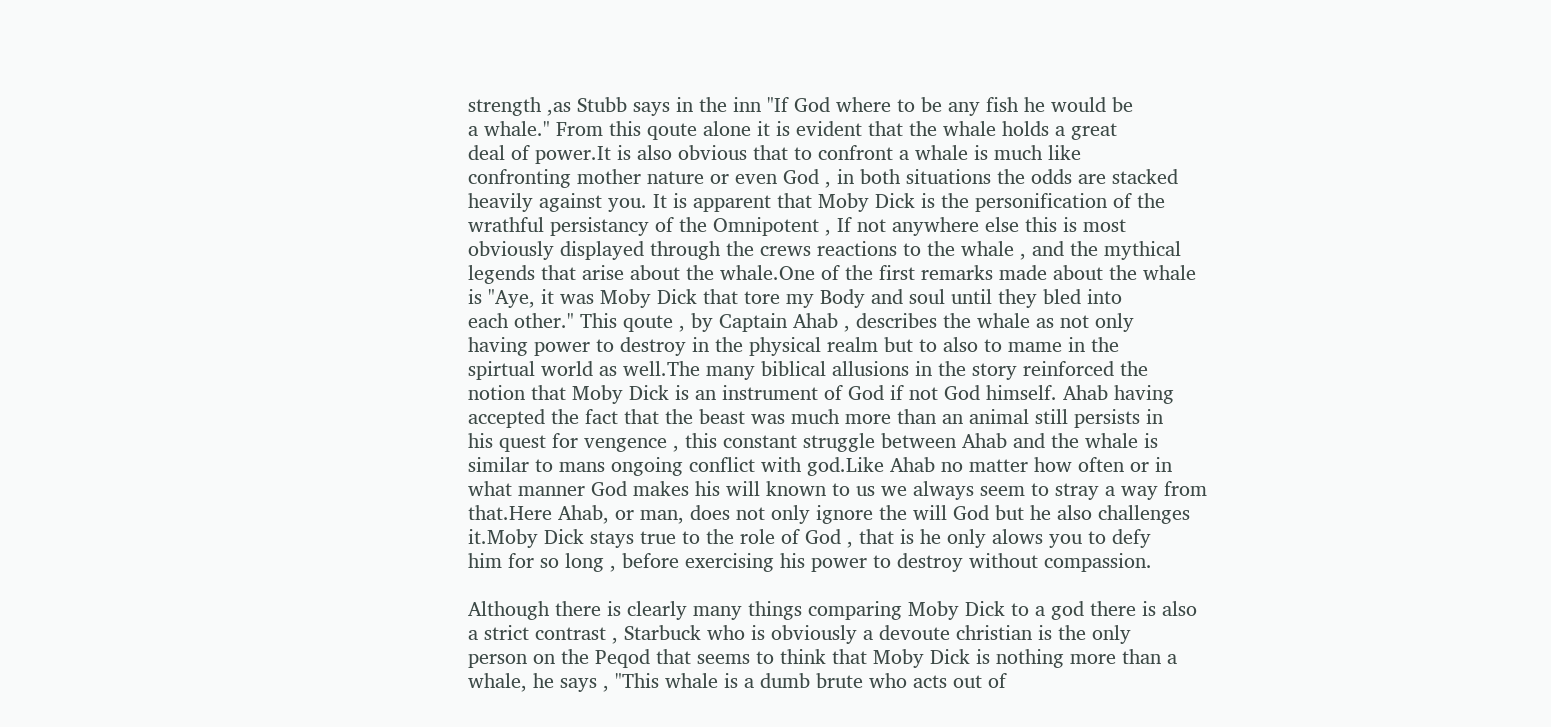strength ,as Stubb says in the inn "If God where to be any fish he would be
a whale." From this qoute alone it is evident that the whale holds a great
deal of power.It is also obvious that to confront a whale is much like
confronting mother nature or even God , in both situations the odds are stacked
heavily against you. It is apparent that Moby Dick is the personification of the
wrathful persistancy of the Omnipotent , If not anywhere else this is most
obviously displayed through the crews reactions to the whale , and the mythical
legends that arise about the whale.One of the first remarks made about the whale
is "Aye, it was Moby Dick that tore my Body and soul until they bled into
each other." This qoute , by Captain Ahab , describes the whale as not only
having power to destroy in the physical realm but to also to mame in the
spirtual world as well.The many biblical allusions in the story reinforced the
notion that Moby Dick is an instrument of God if not God himself. Ahab having
accepted the fact that the beast was much more than an animal still persists in
his quest for vengence , this constant struggle between Ahab and the whale is
similar to mans ongoing conflict with god.Like Ahab no matter how often or in
what manner God makes his will known to us we always seem to stray a way from
that.Here Ahab, or man, does not only ignore the will God but he also challenges
it.Moby Dick stays true to the role of God , that is he only alows you to defy
him for so long , before exercising his power to destroy without compassion.

Although there is clearly many things comparing Moby Dick to a god there is also
a strict contrast , Starbuck who is obviously a devoute christian is the only
person on the Peqod that seems to think that Moby Dick is nothing more than a
whale, he says , "This whale is a dumb brute who acts out of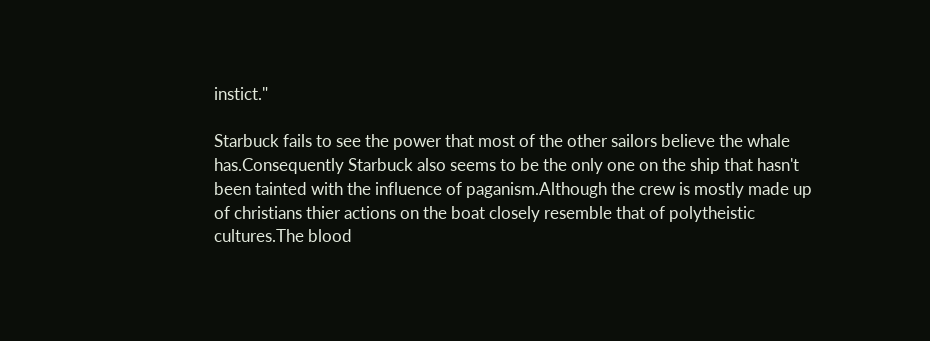instict."

Starbuck fails to see the power that most of the other sailors believe the whale
has.Consequently Starbuck also seems to be the only one on the ship that hasn't
been tainted with the influence of paganism.Although the crew is mostly made up
of christians thier actions on the boat closely resemble that of polytheistic
cultures.The blood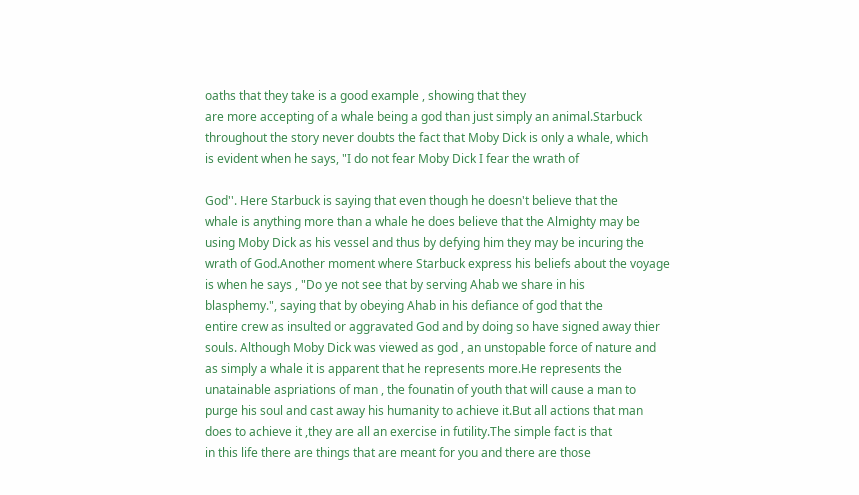oaths that they take is a good example , showing that they
are more accepting of a whale being a god than just simply an animal.Starbuck
throughout the story never doubts the fact that Moby Dick is only a whale, which
is evident when he says, "I do not fear Moby Dick I fear the wrath of

God''. Here Starbuck is saying that even though he doesn't believe that the
whale is anything more than a whale he does believe that the Almighty may be
using Moby Dick as his vessel and thus by defying him they may be incuring the
wrath of God.Another moment where Starbuck express his beliefs about the voyage
is when he says , "Do ye not see that by serving Ahab we share in his
blasphemy.", saying that by obeying Ahab in his defiance of god that the
entire crew as insulted or aggravated God and by doing so have signed away thier
souls. Although Moby Dick was viewed as god , an unstopable force of nature and
as simply a whale it is apparent that he represents more.He represents the
unatainable aspriations of man , the founatin of youth that will cause a man to
purge his soul and cast away his humanity to achieve it.But all actions that man
does to achieve it ,they are all an exercise in futility.The simple fact is that
in this life there are things that are meant for you and there are those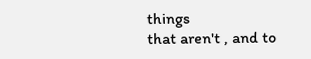things
that aren't , and to